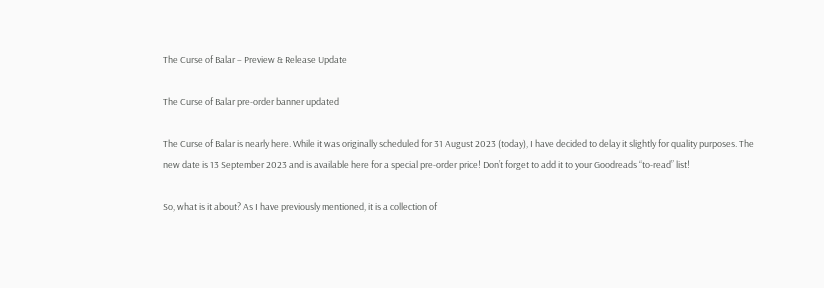The Curse of Balar – Preview & Release Update

The Curse of Balar pre-order banner updated

The Curse of Balar is nearly here. While it was originally scheduled for 31 August 2023 (today), I have decided to delay it slightly for quality purposes. The new date is 13 September 2023 and is available here for a special pre-order price! Don’t forget to add it to your Goodreads “to-read” list!

So, what is it about? As I have previously mentioned, it is a collection of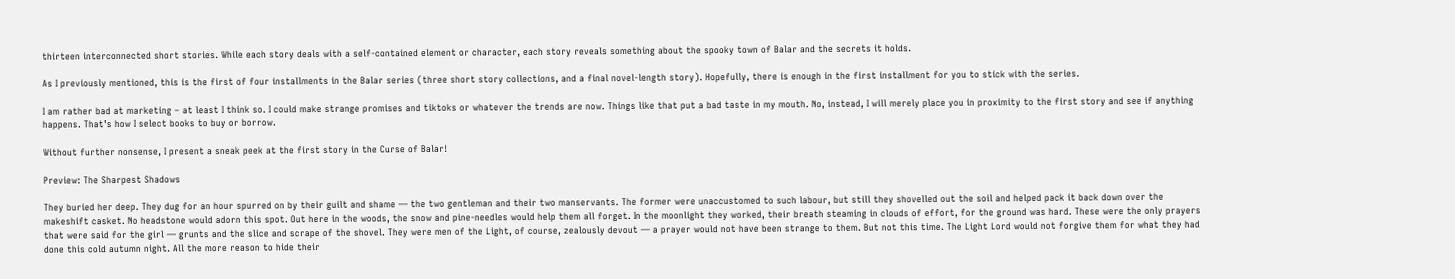thirteen interconnected short stories. While each story deals with a self-contained element or character, each story reveals something about the spooky town of Balar and the secrets it holds.

As I previously mentioned, this is the first of four installments in the Balar series (three short story collections, and a final novel-length story). Hopefully, there is enough in the first installment for you to stick with the series.

I am rather bad at marketing – at least I think so. I could make strange promises and tiktoks or whatever the trends are now. Things like that put a bad taste in my mouth. No, instead, I will merely place you in proximity to the first story and see if anything happens. That’s how I select books to buy or borrow.

Without further nonsense, I present a sneak peek at the first story in the Curse of Balar!

Preview: The Sharpest Shadows

They buried her deep. They dug for an hour spurred on by their guilt and shame — the two gentleman and their two manservants. The former were unaccustomed to such labour, but still they shovelled out the soil and helped pack it back down over the makeshift casket. No headstone would adorn this spot. Out here in the woods, the snow and pine-needles would help them all forget. In the moonlight they worked, their breath steaming in clouds of effort, for the ground was hard. These were the only prayers that were said for the girl — grunts and the slice and scrape of the shovel. They were men of the Light, of course, zealously devout — a prayer would not have been strange to them. But not this time. The Light Lord would not forgive them for what they had done this cold autumn night. All the more reason to hide their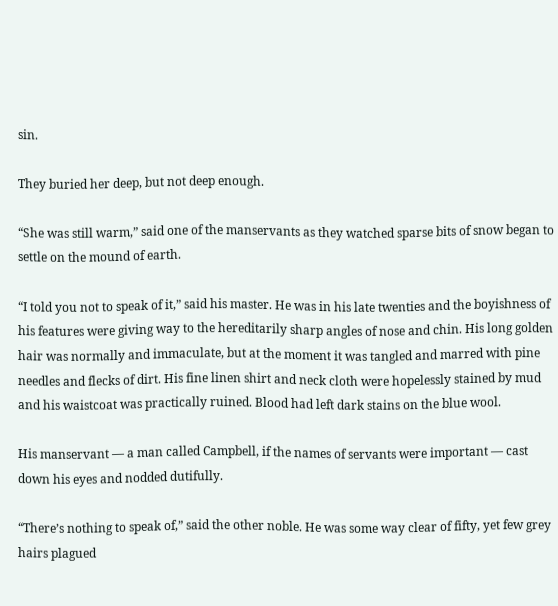sin.

They buried her deep, but not deep enough.

“She was still warm,” said one of the manservants as they watched sparse bits of snow began to settle on the mound of earth.

“I told you not to speak of it,” said his master. He was in his late twenties and the boyishness of his features were giving way to the hereditarily sharp angles of nose and chin. His long golden hair was normally and immaculate, but at the moment it was tangled and marred with pine needles and flecks of dirt. His fine linen shirt and neck cloth were hopelessly stained by mud and his waistcoat was practically ruined. Blood had left dark stains on the blue wool.

His manservant — a man called Campbell, if the names of servants were important — cast down his eyes and nodded dutifully.

“There’s nothing to speak of,” said the other noble. He was some way clear of fifty, yet few grey hairs plagued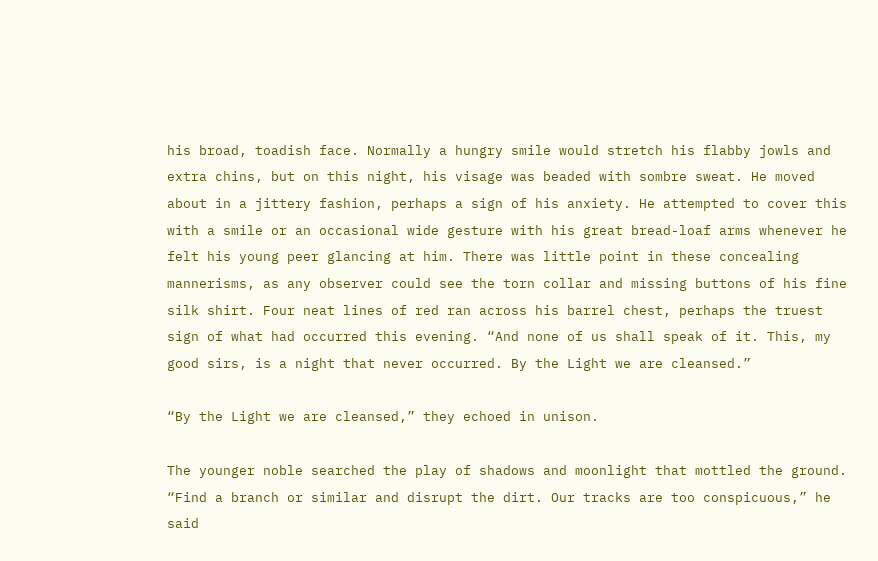his broad, toadish face. Normally a hungry smile would stretch his flabby jowls and extra chins, but on this night, his visage was beaded with sombre sweat. He moved about in a jittery fashion, perhaps a sign of his anxiety. He attempted to cover this with a smile or an occasional wide gesture with his great bread-loaf arms whenever he felt his young peer glancing at him. There was little point in these concealing mannerisms, as any observer could see the torn collar and missing buttons of his fine silk shirt. Four neat lines of red ran across his barrel chest, perhaps the truest sign of what had occurred this evening. “And none of us shall speak of it. This, my good sirs, is a night that never occurred. By the Light we are cleansed.”

“By the Light we are cleansed,” they echoed in unison.

The younger noble searched the play of shadows and moonlight that mottled the ground. “Find a branch or similar and disrupt the dirt. Our tracks are too conspicuous,” he said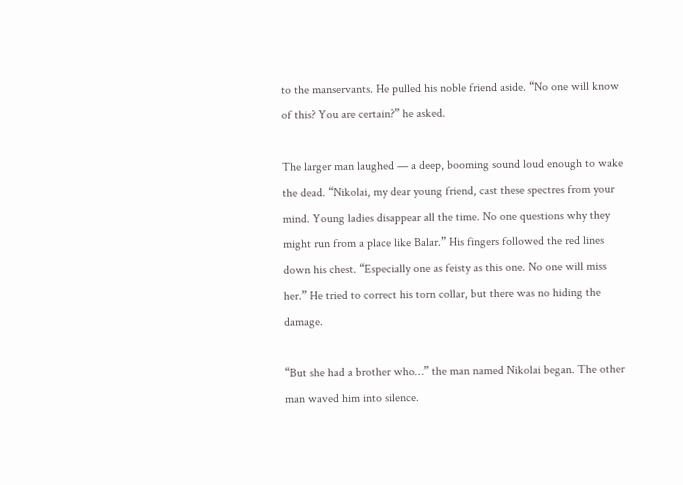to the manservants. He pulled his noble friend aside. “No one will know of this? You are certain?” he asked.

The larger man laughed — a deep, booming sound loud enough to wake the dead. “Nikolai, my dear young friend, cast these spectres from your mind. Young ladies disappear all the time. No one questions why they might run from a place like Balar.” His fingers followed the red lines down his chest. “Especially one as feisty as this one. No one will miss her.” He tried to correct his torn collar, but there was no hiding the damage.

“But she had a brother who…” the man named Nikolai began. The other man waved him into silence.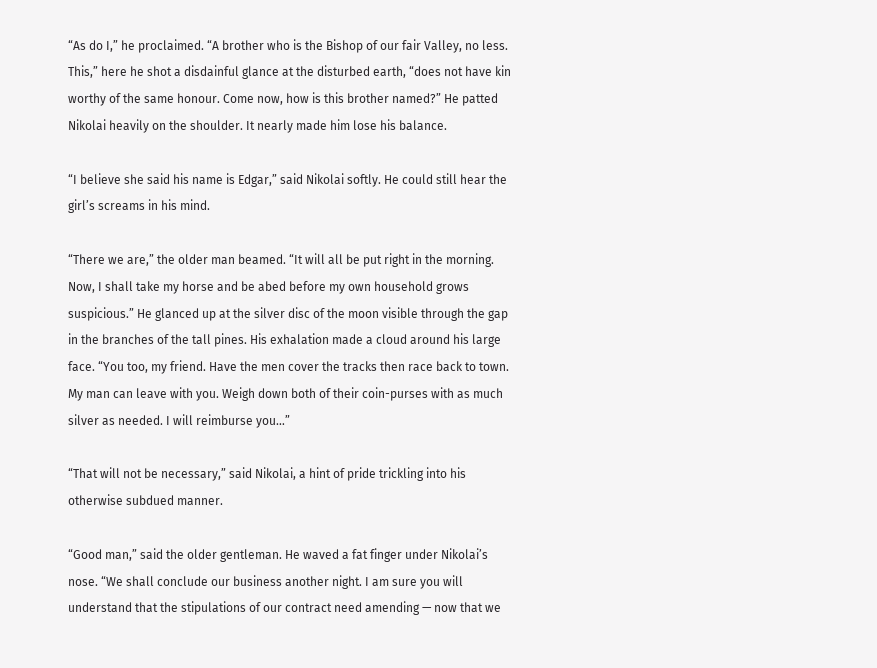“As do I,” he proclaimed. “A brother who is the Bishop of our fair Valley, no less. This,” here he shot a disdainful glance at the disturbed earth, “does not have kin worthy of the same honour. Come now, how is this brother named?” He patted Nikolai heavily on the shoulder. It nearly made him lose his balance.

“I believe she said his name is Edgar,” said Nikolai softly. He could still hear the girl’s screams in his mind.

“There we are,” the older man beamed. “It will all be put right in the morning. Now, I shall take my horse and be abed before my own household grows suspicious.” He glanced up at the silver disc of the moon visible through the gap in the branches of the tall pines. His exhalation made a cloud around his large face. “You too, my friend. Have the men cover the tracks then race back to town. My man can leave with you. Weigh down both of their coin-purses with as much silver as needed. I will reimburse you…”

“That will not be necessary,” said Nikolai, a hint of pride trickling into his otherwise subdued manner.

“Good man,” said the older gentleman. He waved a fat finger under Nikolai’s nose. “We shall conclude our business another night. I am sure you will understand that the stipulations of our contract need amending — now that we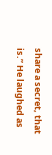share a secret, that is.” He laughed as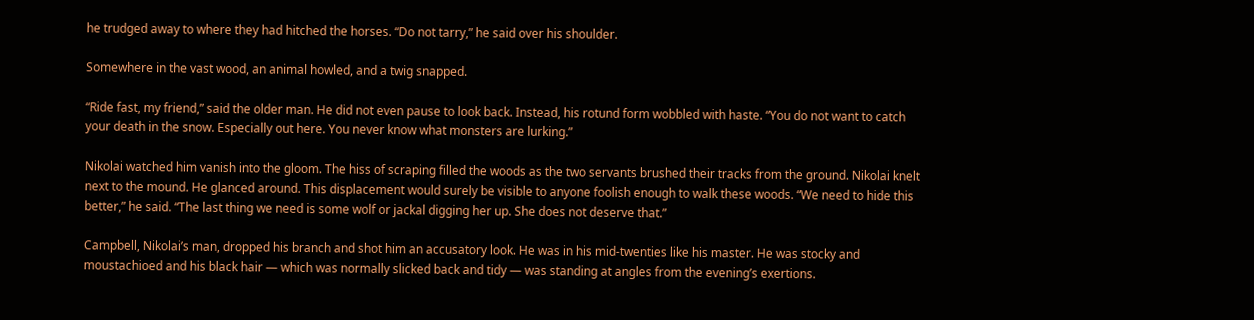he trudged away to where they had hitched the horses. “Do not tarry,” he said over his shoulder.

Somewhere in the vast wood, an animal howled, and a twig snapped.

“Ride fast, my friend,” said the older man. He did not even pause to look back. Instead, his rotund form wobbled with haste. “You do not want to catch your death in the snow. Especially out here. You never know what monsters are lurking.”

Nikolai watched him vanish into the gloom. The hiss of scraping filled the woods as the two servants brushed their tracks from the ground. Nikolai knelt next to the mound. He glanced around. This displacement would surely be visible to anyone foolish enough to walk these woods. “We need to hide this better,” he said. “The last thing we need is some wolf or jackal digging her up. She does not deserve that.”

Campbell, Nikolai’s man, dropped his branch and shot him an accusatory look. He was in his mid-twenties like his master. He was stocky and moustachioed and his black hair — which was normally slicked back and tidy — was standing at angles from the evening’s exertions.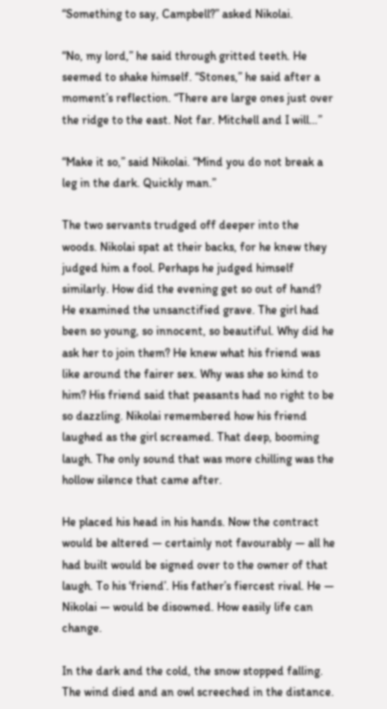“Something to say, Campbell?” asked Nikolai.

“No, my lord,” he said through gritted teeth. He seemed to shake himself. “Stones,” he said after a moment’s reflection. “There are large ones just over the ridge to the east. Not far. Mitchell and I will…”

“Make it so,” said Nikolai. “Mind you do not break a leg in the dark. Quickly man.”

The two servants trudged off deeper into the woods. Nikolai spat at their backs, for he knew they judged him a fool. Perhaps he judged himself similarly. How did the evening get so out of hand? He examined the unsanctified grave. The girl had been so young, so innocent, so beautiful. Why did he ask her to join them? He knew what his friend was like around the fairer sex. Why was she so kind to him? His friend said that peasants had no right to be so dazzling. Nikolai remembered how his friend laughed as the girl screamed. That deep, booming laugh. The only sound that was more chilling was the hollow silence that came after.

He placed his head in his hands. Now the contract would be altered — certainly not favourably — all he had built would be signed over to the owner of that laugh. To his ‘friend’. His father’s fiercest rival. He — Nikolai — would be disowned. How easily life can change.

In the dark and the cold, the snow stopped falling. The wind died and an owl screeched in the distance.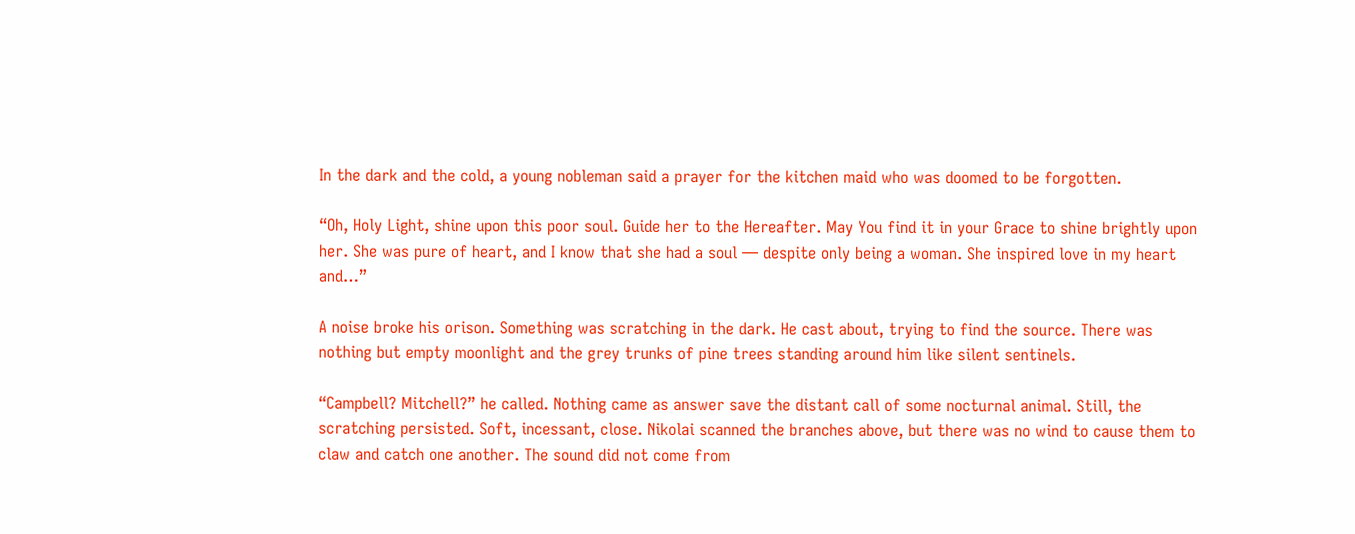In the dark and the cold, a young nobleman said a prayer for the kitchen maid who was doomed to be forgotten.

“Oh, Holy Light, shine upon this poor soul. Guide her to the Hereafter. May You find it in your Grace to shine brightly upon her. She was pure of heart, and I know that she had a soul — despite only being a woman. She inspired love in my heart and…”

A noise broke his orison. Something was scratching in the dark. He cast about, trying to find the source. There was nothing but empty moonlight and the grey trunks of pine trees standing around him like silent sentinels.

“Campbell? Mitchell?” he called. Nothing came as answer save the distant call of some nocturnal animal. Still, the scratching persisted. Soft, incessant, close. Nikolai scanned the branches above, but there was no wind to cause them to claw and catch one another. The sound did not come from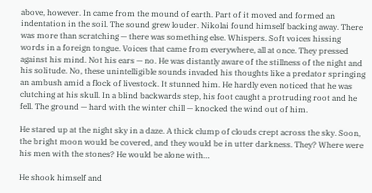above, however. In came from the mound of earth. Part of it moved and formed an indentation in the soil. The sound grew louder. Nikolai found himself backing away. There was more than scratching — there was something else. Whispers. Soft voices hissing words in a foreign tongue. Voices that came from everywhere, all at once. They pressed against his mind. Not his ears — no. He was distantly aware of the stillness of the night and his solitude. No, these unintelligible sounds invaded his thoughts like a predator springing an ambush amid a flock of livestock. It stunned him. He hardly even noticed that he was clutching at his skull. In a blind backwards step, his foot caught a protruding root and he fell. The ground — hard with the winter chill — knocked the wind out of him.

He stared up at the night sky in a daze. A thick clump of clouds crept across the sky. Soon, the bright moon would be covered, and they would be in utter darkness. They? Where were his men with the stones? He would be alone with…

He shook himself and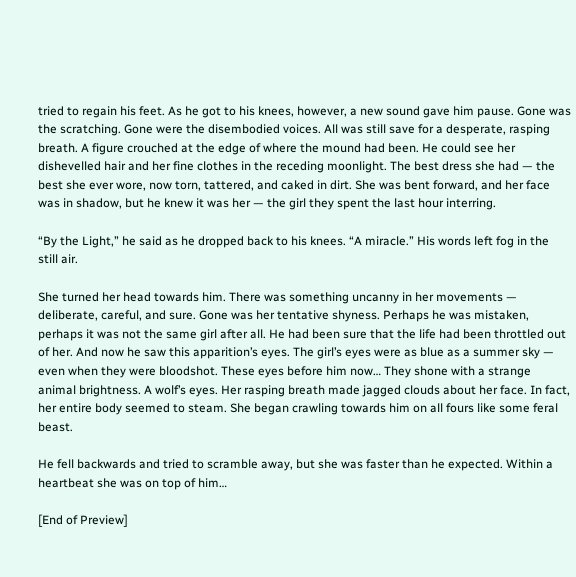tried to regain his feet. As he got to his knees, however, a new sound gave him pause. Gone was the scratching. Gone were the disembodied voices. All was still save for a desperate, rasping breath. A figure crouched at the edge of where the mound had been. He could see her dishevelled hair and her fine clothes in the receding moonlight. The best dress she had — the best she ever wore, now torn, tattered, and caked in dirt. She was bent forward, and her face was in shadow, but he knew it was her — the girl they spent the last hour interring.

“By the Light,” he said as he dropped back to his knees. “A miracle.” His words left fog in the still air.

She turned her head towards him. There was something uncanny in her movements — deliberate, careful, and sure. Gone was her tentative shyness. Perhaps he was mistaken, perhaps it was not the same girl after all. He had been sure that the life had been throttled out of her. And now he saw this apparition’s eyes. The girl’s eyes were as blue as a summer sky — even when they were bloodshot. These eyes before him now… They shone with a strange animal brightness. A wolf’s eyes. Her rasping breath made jagged clouds about her face. In fact, her entire body seemed to steam. She began crawling towards him on all fours like some feral beast.

He fell backwards and tried to scramble away, but she was faster than he expected. Within a heartbeat she was on top of him…

[End of Preview]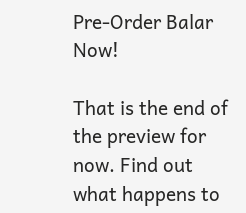Pre-Order Balar Now!

That is the end of the preview for now. Find out what happens to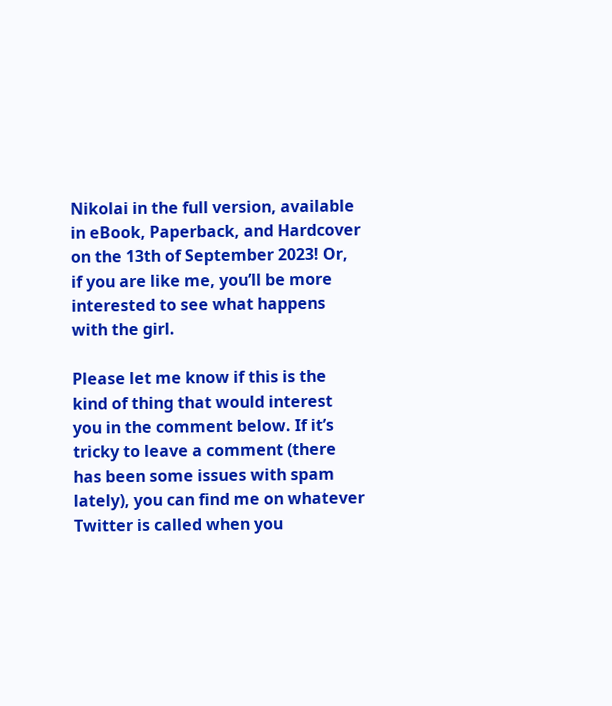Nikolai in the full version, available in eBook, Paperback, and Hardcover on the 13th of September 2023! Or, if you are like me, you’ll be more interested to see what happens with the girl.

Please let me know if this is the kind of thing that would interest you in the comment below. If it’s tricky to leave a comment (there has been some issues with spam lately), you can find me on whatever Twitter is called when you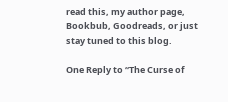read this, my author page, Bookbub, Goodreads, or just stay tuned to this blog.

One Reply to “The Curse of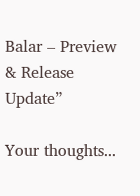Balar – Preview & Release Update”

Your thoughts...